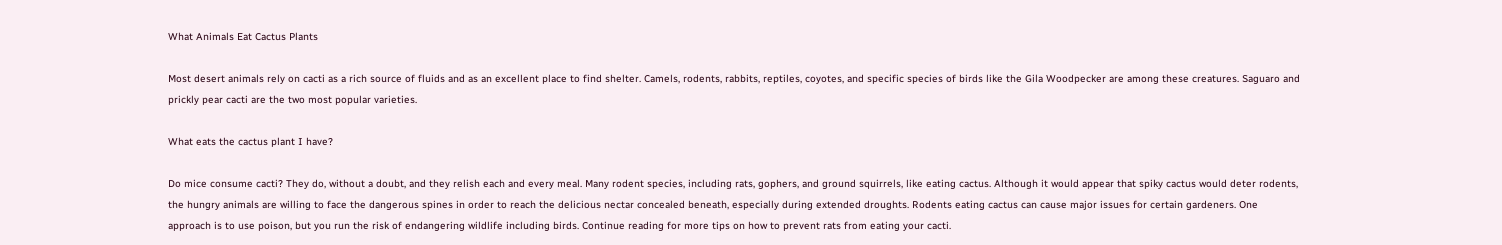What Animals Eat Cactus Plants

Most desert animals rely on cacti as a rich source of fluids and as an excellent place to find shelter. Camels, rodents, rabbits, reptiles, coyotes, and specific species of birds like the Gila Woodpecker are among these creatures. Saguaro and prickly pear cacti are the two most popular varieties.

What eats the cactus plant I have?

Do mice consume cacti? They do, without a doubt, and they relish each and every meal. Many rodent species, including rats, gophers, and ground squirrels, like eating cactus. Although it would appear that spiky cactus would deter rodents, the hungry animals are willing to face the dangerous spines in order to reach the delicious nectar concealed beneath, especially during extended droughts. Rodents eating cactus can cause major issues for certain gardeners. One approach is to use poison, but you run the risk of endangering wildlife including birds. Continue reading for more tips on how to prevent rats from eating your cacti.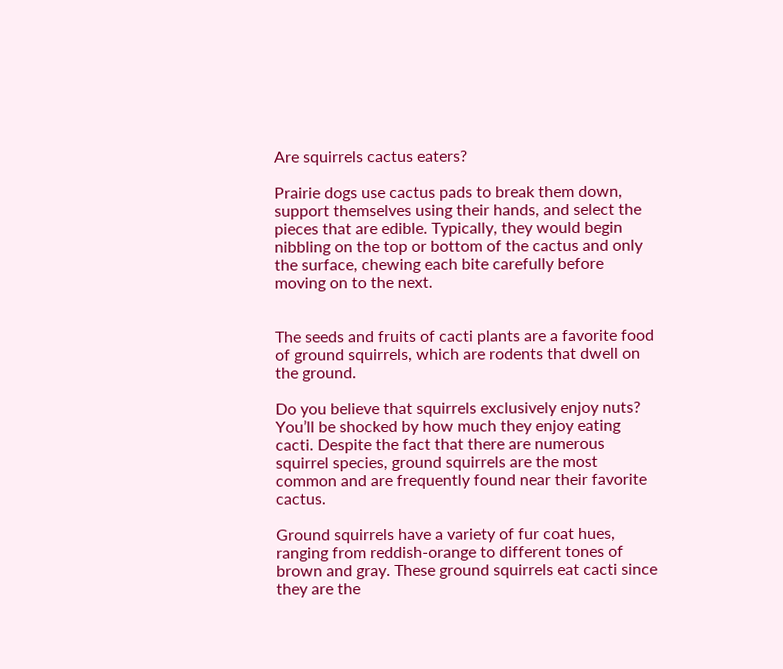Are squirrels cactus eaters?

Prairie dogs use cactus pads to break them down, support themselves using their hands, and select the pieces that are edible. Typically, they would begin nibbling on the top or bottom of the cactus and only the surface, chewing each bite carefully before moving on to the next.


The seeds and fruits of cacti plants are a favorite food of ground squirrels, which are rodents that dwell on the ground.

Do you believe that squirrels exclusively enjoy nuts? You’ll be shocked by how much they enjoy eating cacti. Despite the fact that there are numerous squirrel species, ground squirrels are the most common and are frequently found near their favorite cactus.

Ground squirrels have a variety of fur coat hues, ranging from reddish-orange to different tones of brown and gray. These ground squirrels eat cacti since they are the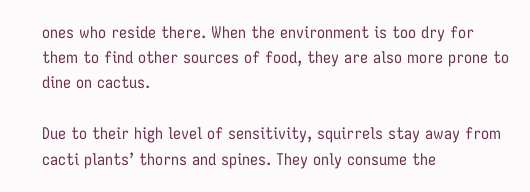ones who reside there. When the environment is too dry for them to find other sources of food, they are also more prone to dine on cactus.

Due to their high level of sensitivity, squirrels stay away from cacti plants’ thorns and spines. They only consume the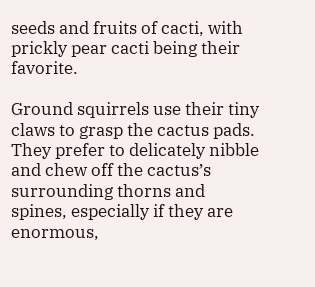seeds and fruits of cacti, with prickly pear cacti being their favorite.

Ground squirrels use their tiny claws to grasp the cactus pads. They prefer to delicately nibble and chew off the cactus’s surrounding thorns and spines, especially if they are enormous,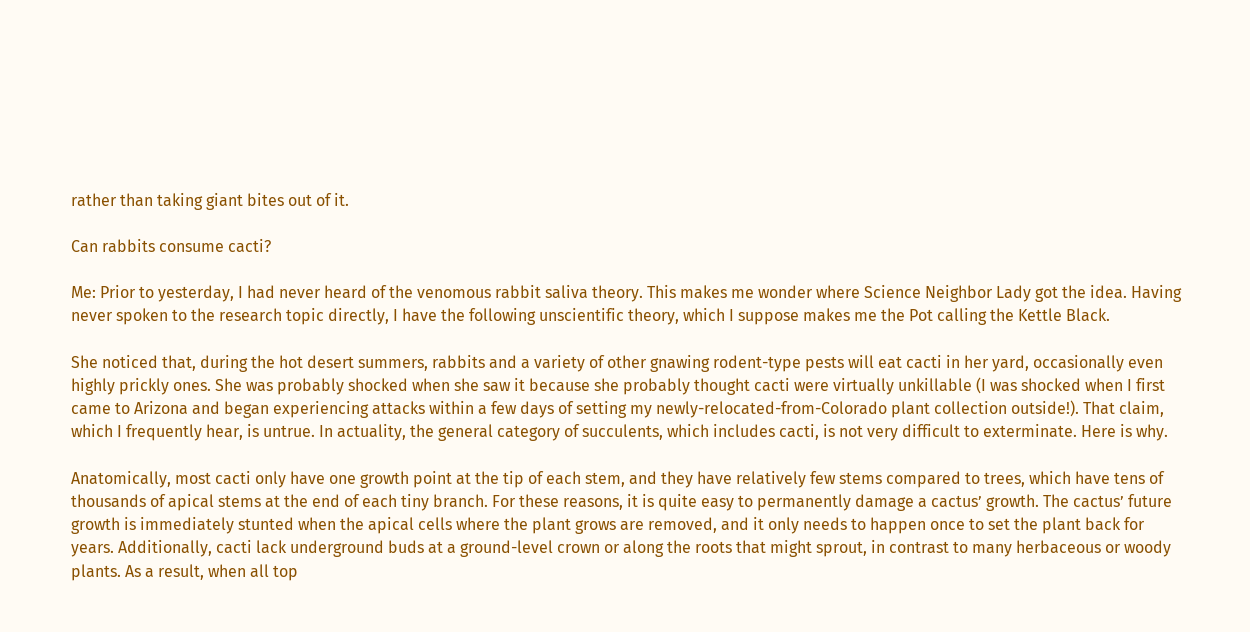rather than taking giant bites out of it.

Can rabbits consume cacti?

Me: Prior to yesterday, I had never heard of the venomous rabbit saliva theory. This makes me wonder where Science Neighbor Lady got the idea. Having never spoken to the research topic directly, I have the following unscientific theory, which I suppose makes me the Pot calling the Kettle Black.

She noticed that, during the hot desert summers, rabbits and a variety of other gnawing rodent-type pests will eat cacti in her yard, occasionally even highly prickly ones. She was probably shocked when she saw it because she probably thought cacti were virtually unkillable (I was shocked when I first came to Arizona and began experiencing attacks within a few days of setting my newly-relocated-from-Colorado plant collection outside!). That claim, which I frequently hear, is untrue. In actuality, the general category of succulents, which includes cacti, is not very difficult to exterminate. Here is why.

Anatomically, most cacti only have one growth point at the tip of each stem, and they have relatively few stems compared to trees, which have tens of thousands of apical stems at the end of each tiny branch. For these reasons, it is quite easy to permanently damage a cactus’ growth. The cactus’ future growth is immediately stunted when the apical cells where the plant grows are removed, and it only needs to happen once to set the plant back for years. Additionally, cacti lack underground buds at a ground-level crown or along the roots that might sprout, in contrast to many herbaceous or woody plants. As a result, when all top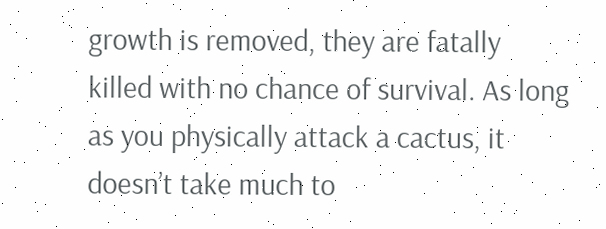growth is removed, they are fatally killed with no chance of survival. As long as you physically attack a cactus, it doesn’t take much to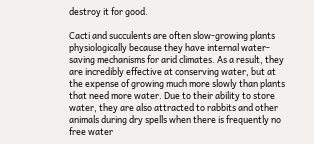destroy it for good.

Cacti and succulents are often slow-growing plants physiologically because they have internal water-saving mechanisms for arid climates. As a result, they are incredibly effective at conserving water, but at the expense of growing much more slowly than plants that need more water. Due to their ability to store water, they are also attracted to rabbits and other animals during dry spells when there is frequently no free water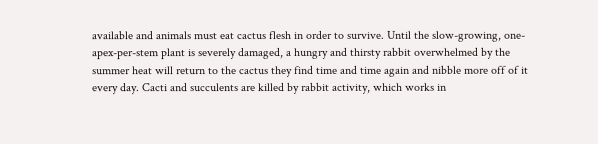available and animals must eat cactus flesh in order to survive. Until the slow-growing, one-apex-per-stem plant is severely damaged, a hungry and thirsty rabbit overwhelmed by the summer heat will return to the cactus they find time and time again and nibble more off of it every day. Cacti and succulents are killed by rabbit activity, which works in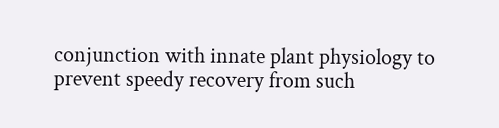conjunction with innate plant physiology to prevent speedy recovery from such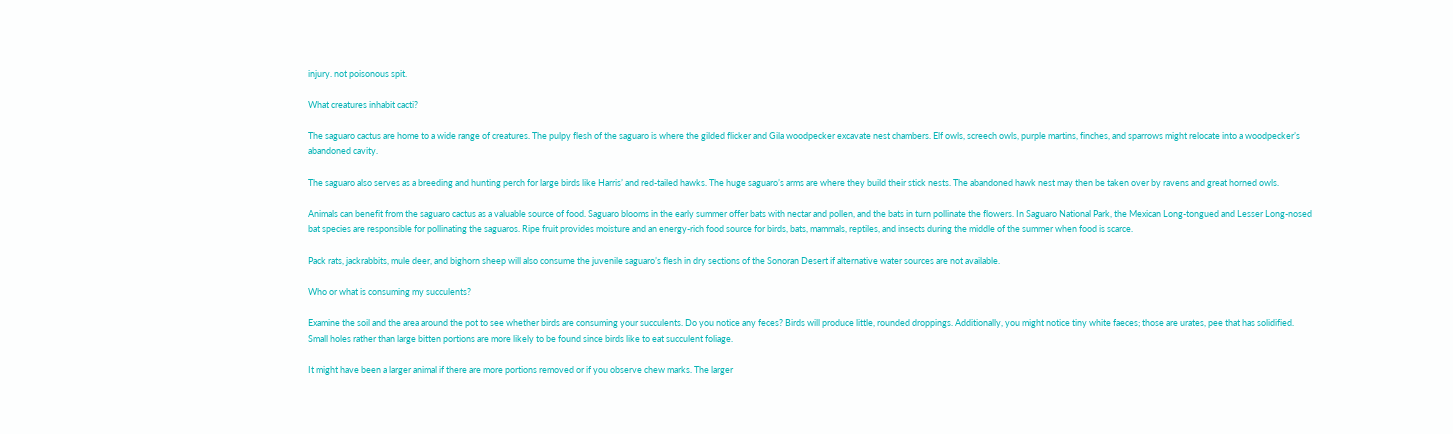injury. not poisonous spit.

What creatures inhabit cacti?

The saguaro cactus are home to a wide range of creatures. The pulpy flesh of the saguaro is where the gilded flicker and Gila woodpecker excavate nest chambers. Elf owls, screech owls, purple martins, finches, and sparrows might relocate into a woodpecker’s abandoned cavity.

The saguaro also serves as a breeding and hunting perch for large birds like Harris’ and red-tailed hawks. The huge saguaro’s arms are where they build their stick nests. The abandoned hawk nest may then be taken over by ravens and great horned owls.

Animals can benefit from the saguaro cactus as a valuable source of food. Saguaro blooms in the early summer offer bats with nectar and pollen, and the bats in turn pollinate the flowers. In Saguaro National Park, the Mexican Long-tongued and Lesser Long-nosed bat species are responsible for pollinating the saguaros. Ripe fruit provides moisture and an energy-rich food source for birds, bats, mammals, reptiles, and insects during the middle of the summer when food is scarce.

Pack rats, jackrabbits, mule deer, and bighorn sheep will also consume the juvenile saguaro’s flesh in dry sections of the Sonoran Desert if alternative water sources are not available.

Who or what is consuming my succulents?

Examine the soil and the area around the pot to see whether birds are consuming your succulents. Do you notice any feces? Birds will produce little, rounded droppings. Additionally, you might notice tiny white faeces; those are urates, pee that has solidified. Small holes rather than large bitten portions are more likely to be found since birds like to eat succulent foliage.

It might have been a larger animal if there are more portions removed or if you observe chew marks. The larger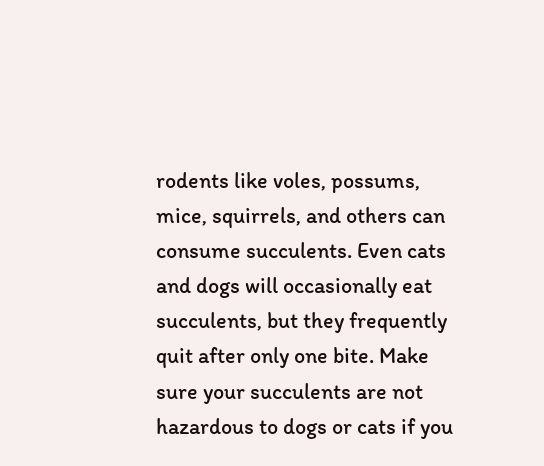rodents like voles, possums, mice, squirrels, and others can consume succulents. Even cats and dogs will occasionally eat succulents, but they frequently quit after only one bite. Make sure your succulents are not hazardous to dogs or cats if you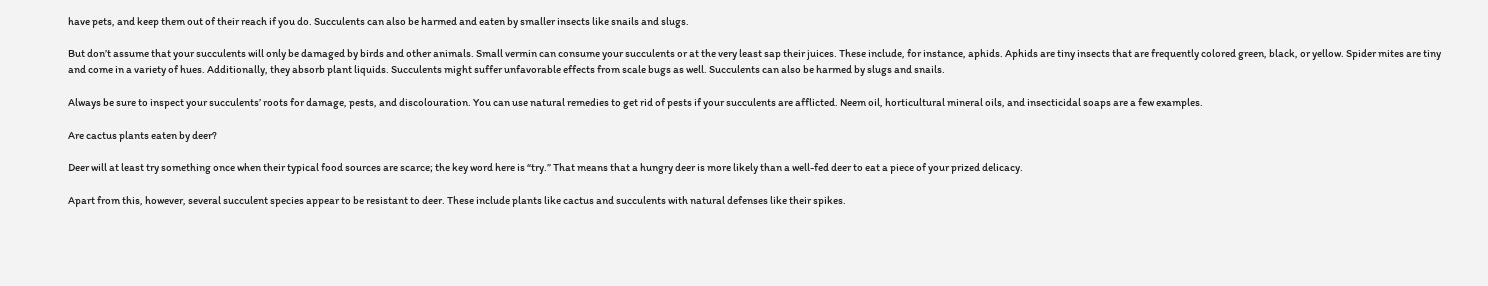have pets, and keep them out of their reach if you do. Succulents can also be harmed and eaten by smaller insects like snails and slugs.

But don’t assume that your succulents will only be damaged by birds and other animals. Small vermin can consume your succulents or at the very least sap their juices. These include, for instance, aphids. Aphids are tiny insects that are frequently colored green, black, or yellow. Spider mites are tiny and come in a variety of hues. Additionally, they absorb plant liquids. Succulents might suffer unfavorable effects from scale bugs as well. Succulents can also be harmed by slugs and snails.

Always be sure to inspect your succulents’ roots for damage, pests, and discolouration. You can use natural remedies to get rid of pests if your succulents are afflicted. Neem oil, horticultural mineral oils, and insecticidal soaps are a few examples.

Are cactus plants eaten by deer?

Deer will at least try something once when their typical food sources are scarce; the key word here is “try.” That means that a hungry deer is more likely than a well-fed deer to eat a piece of your prized delicacy.

Apart from this, however, several succulent species appear to be resistant to deer. These include plants like cactus and succulents with natural defenses like their spikes.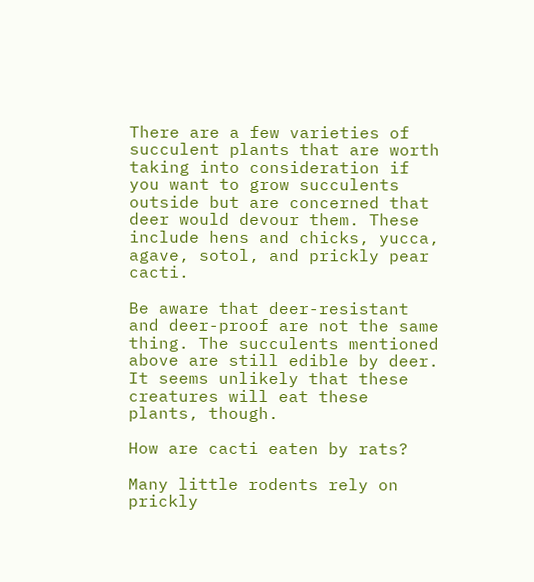There are a few varieties of succulent plants that are worth taking into consideration if you want to grow succulents outside but are concerned that deer would devour them. These include hens and chicks, yucca, agave, sotol, and prickly pear cacti.

Be aware that deer-resistant and deer-proof are not the same thing. The succulents mentioned above are still edible by deer. It seems unlikely that these creatures will eat these plants, though.

How are cacti eaten by rats?

Many little rodents rely on prickly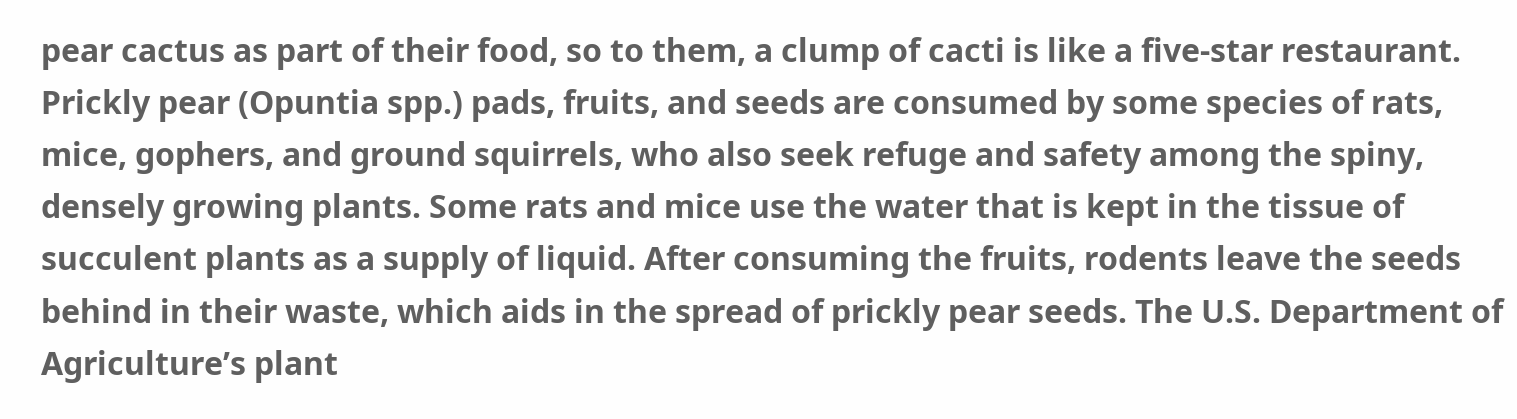pear cactus as part of their food, so to them, a clump of cacti is like a five-star restaurant. Prickly pear (Opuntia spp.) pads, fruits, and seeds are consumed by some species of rats, mice, gophers, and ground squirrels, who also seek refuge and safety among the spiny, densely growing plants. Some rats and mice use the water that is kept in the tissue of succulent plants as a supply of liquid. After consuming the fruits, rodents leave the seeds behind in their waste, which aids in the spread of prickly pear seeds. The U.S. Department of Agriculture’s plant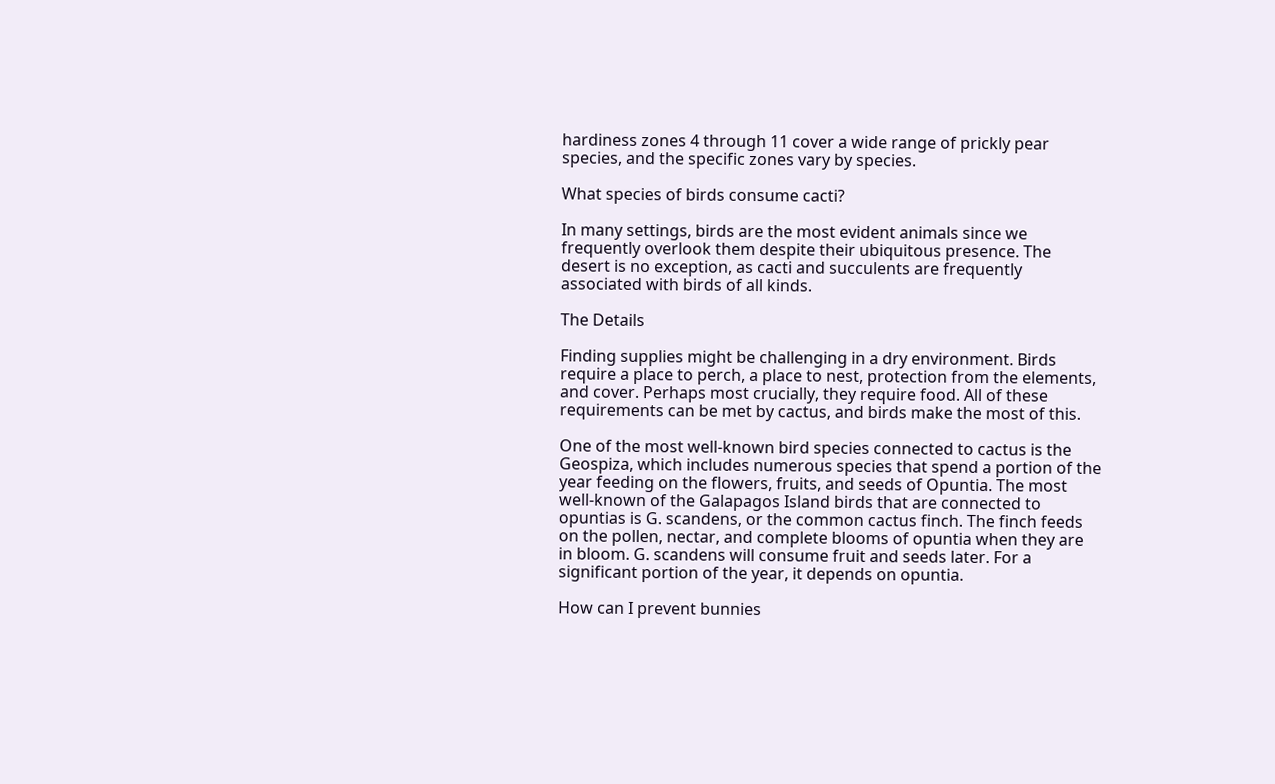hardiness zones 4 through 11 cover a wide range of prickly pear species, and the specific zones vary by species.

What species of birds consume cacti?

In many settings, birds are the most evident animals since we frequently overlook them despite their ubiquitous presence. The desert is no exception, as cacti and succulents are frequently associated with birds of all kinds.

The Details

Finding supplies might be challenging in a dry environment. Birds require a place to perch, a place to nest, protection from the elements, and cover. Perhaps most crucially, they require food. All of these requirements can be met by cactus, and birds make the most of this.

One of the most well-known bird species connected to cactus is the Geospiza, which includes numerous species that spend a portion of the year feeding on the flowers, fruits, and seeds of Opuntia. The most well-known of the Galapagos Island birds that are connected to opuntias is G. scandens, or the common cactus finch. The finch feeds on the pollen, nectar, and complete blooms of opuntia when they are in bloom. G. scandens will consume fruit and seeds later. For a significant portion of the year, it depends on opuntia.

How can I prevent bunnies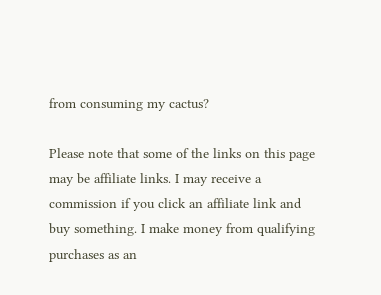from consuming my cactus?

Please note that some of the links on this page may be affiliate links. I may receive a commission if you click an affiliate link and buy something. I make money from qualifying purchases as an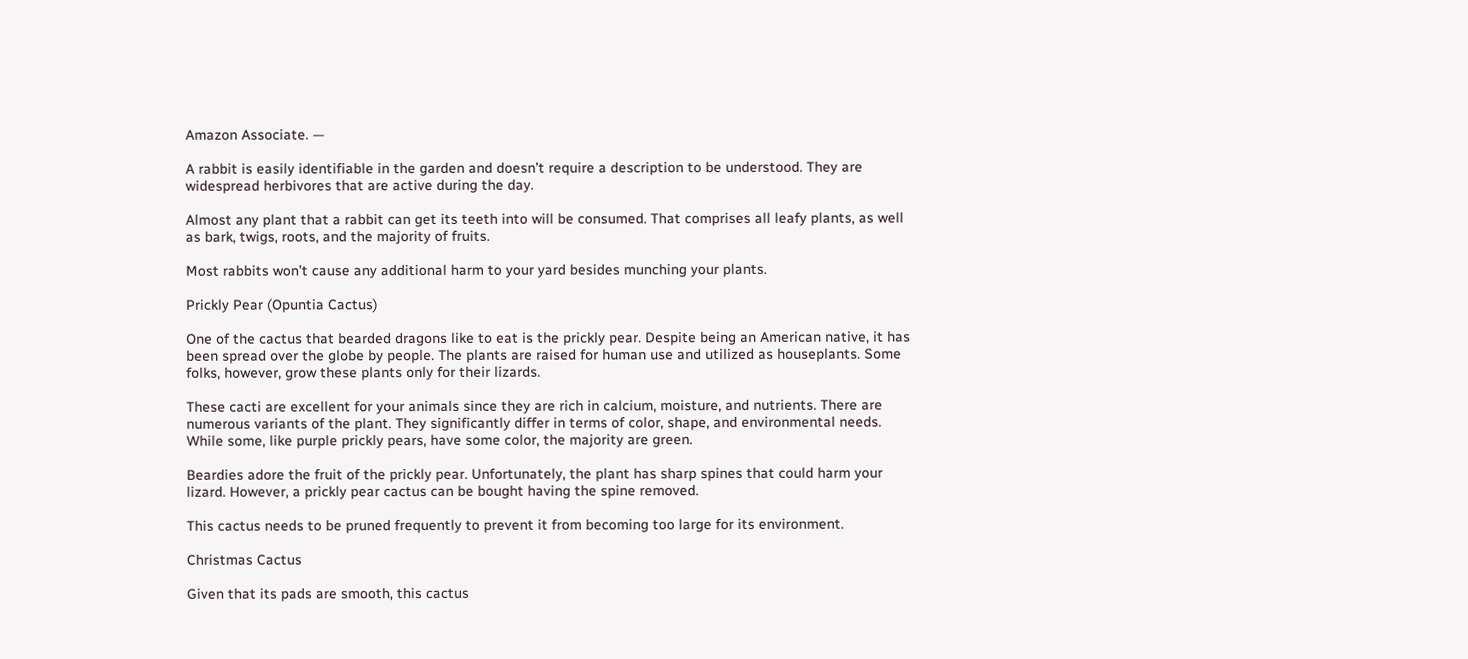Amazon Associate. —

A rabbit is easily identifiable in the garden and doesn’t require a description to be understood. They are widespread herbivores that are active during the day.

Almost any plant that a rabbit can get its teeth into will be consumed. That comprises all leafy plants, as well as bark, twigs, roots, and the majority of fruits.

Most rabbits won’t cause any additional harm to your yard besides munching your plants.

Prickly Pear (Opuntia Cactus)

One of the cactus that bearded dragons like to eat is the prickly pear. Despite being an American native, it has been spread over the globe by people. The plants are raised for human use and utilized as houseplants. Some folks, however, grow these plants only for their lizards.

These cacti are excellent for your animals since they are rich in calcium, moisture, and nutrients. There are numerous variants of the plant. They significantly differ in terms of color, shape, and environmental needs. While some, like purple prickly pears, have some color, the majority are green.

Beardies adore the fruit of the prickly pear. Unfortunately, the plant has sharp spines that could harm your lizard. However, a prickly pear cactus can be bought having the spine removed.

This cactus needs to be pruned frequently to prevent it from becoming too large for its environment.

Christmas Cactus

Given that its pads are smooth, this cactus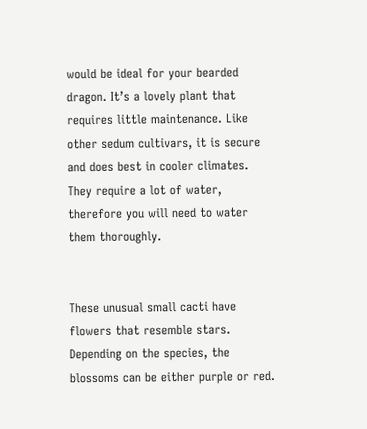would be ideal for your bearded dragon. It’s a lovely plant that requires little maintenance. Like other sedum cultivars, it is secure and does best in cooler climates. They require a lot of water, therefore you will need to water them thoroughly.


These unusual small cacti have flowers that resemble stars. Depending on the species, the blossoms can be either purple or red.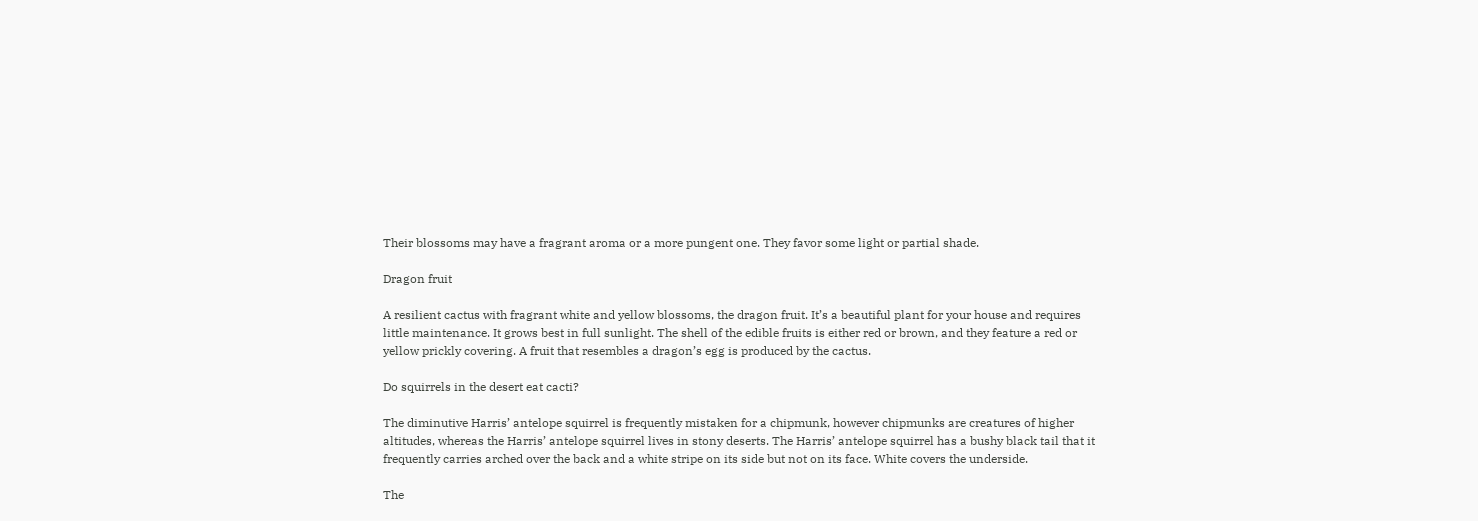Their blossoms may have a fragrant aroma or a more pungent one. They favor some light or partial shade.

Dragon fruit

A resilient cactus with fragrant white and yellow blossoms, the dragon fruit. It’s a beautiful plant for your house and requires little maintenance. It grows best in full sunlight. The shell of the edible fruits is either red or brown, and they feature a red or yellow prickly covering. A fruit that resembles a dragon’s egg is produced by the cactus.

Do squirrels in the desert eat cacti?

The diminutive Harris’ antelope squirrel is frequently mistaken for a chipmunk, however chipmunks are creatures of higher altitudes, whereas the Harris’ antelope squirrel lives in stony deserts. The Harris’ antelope squirrel has a bushy black tail that it frequently carries arched over the back and a white stripe on its side but not on its face. White covers the underside.

The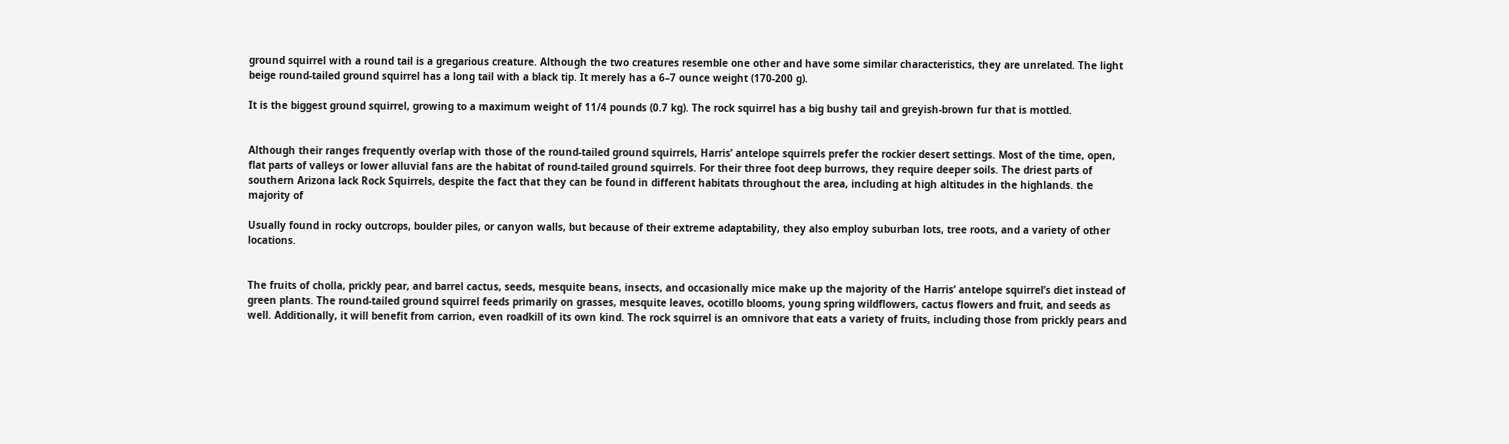ground squirrel with a round tail is a gregarious creature. Although the two creatures resemble one other and have some similar characteristics, they are unrelated. The light beige round-tailed ground squirrel has a long tail with a black tip. It merely has a 6–7 ounce weight (170-200 g).

It is the biggest ground squirrel, growing to a maximum weight of 11/4 pounds (0.7 kg). The rock squirrel has a big bushy tail and greyish-brown fur that is mottled.


Although their ranges frequently overlap with those of the round-tailed ground squirrels, Harris’ antelope squirrels prefer the rockier desert settings. Most of the time, open, flat parts of valleys or lower alluvial fans are the habitat of round-tailed ground squirrels. For their three foot deep burrows, they require deeper soils. The driest parts of southern Arizona lack Rock Squirrels, despite the fact that they can be found in different habitats throughout the area, including at high altitudes in the highlands. the majority of

Usually found in rocky outcrops, boulder piles, or canyon walls, but because of their extreme adaptability, they also employ suburban lots, tree roots, and a variety of other locations.


The fruits of cholla, prickly pear, and barrel cactus, seeds, mesquite beans, insects, and occasionally mice make up the majority of the Harris’ antelope squirrel’s diet instead of green plants. The round-tailed ground squirrel feeds primarily on grasses, mesquite leaves, ocotillo blooms, young spring wildflowers, cactus flowers and fruit, and seeds as well. Additionally, it will benefit from carrion, even roadkill of its own kind. The rock squirrel is an omnivore that eats a variety of fruits, including those from prickly pears and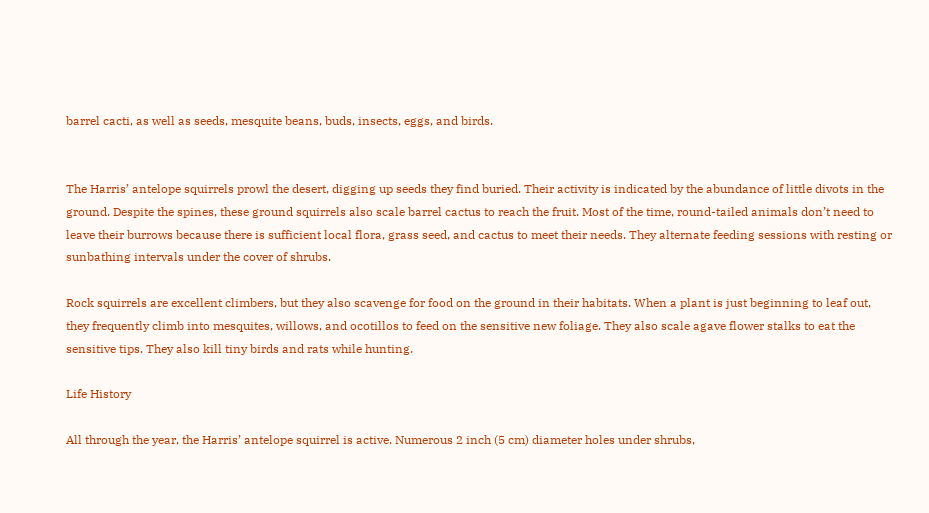barrel cacti, as well as seeds, mesquite beans, buds, insects, eggs, and birds.


The Harris’ antelope squirrels prowl the desert, digging up seeds they find buried. Their activity is indicated by the abundance of little divots in the ground. Despite the spines, these ground squirrels also scale barrel cactus to reach the fruit. Most of the time, round-tailed animals don’t need to leave their burrows because there is sufficient local flora, grass seed, and cactus to meet their needs. They alternate feeding sessions with resting or sunbathing intervals under the cover of shrubs.

Rock squirrels are excellent climbers, but they also scavenge for food on the ground in their habitats. When a plant is just beginning to leaf out, they frequently climb into mesquites, willows, and ocotillos to feed on the sensitive new foliage. They also scale agave flower stalks to eat the sensitive tips. They also kill tiny birds and rats while hunting.

Life History

All through the year, the Harris’ antelope squirrel is active. Numerous 2 inch (5 cm) diameter holes under shrubs,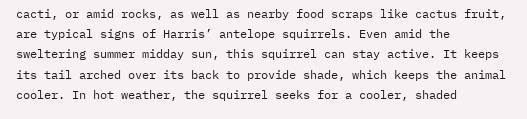cacti, or amid rocks, as well as nearby food scraps like cactus fruit, are typical signs of Harris’ antelope squirrels. Even amid the sweltering summer midday sun, this squirrel can stay active. It keeps its tail arched over its back to provide shade, which keeps the animal cooler. In hot weather, the squirrel seeks for a cooler, shaded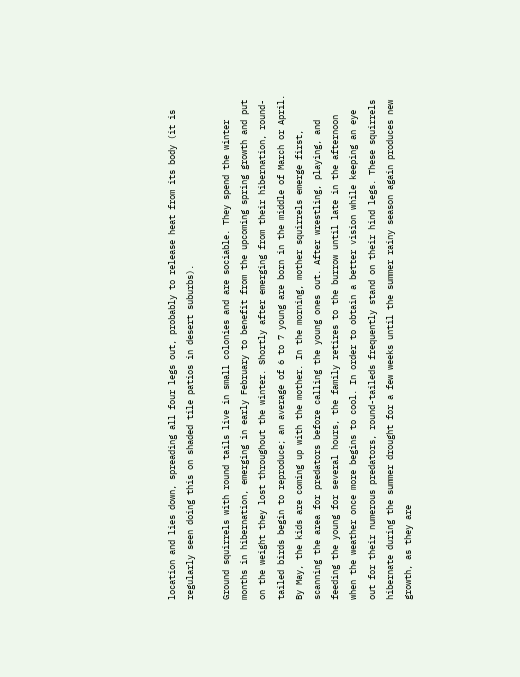location and lies down, spreading all four legs out, probably to release heat from its body (it is regularly seen doing this on shaded tile patios in desert suburbs).

Ground squirrels with round tails live in small colonies and are sociable. They spend the winter months in hibernation, emerging in early February to benefit from the upcoming spring growth and put on the weight they lost throughout the winter. Shortly after emerging from their hibernation, round-tailed birds begin to reproduce; an average of 6 to 7 young are born in the middle of March or April. By May, the kids are coming up with the mother. In the morning, mother squirrels emerge first, scanning the area for predators before calling the young ones out. After wrestling, playing, and feeding the young for several hours, the family retires to the burrow until late in the afternoon when the weather once more begins to cool. In order to obtain a better vision while keeping an eye out for their numerous predators, round-taileds frequently stand on their hind legs. These squirrels hibernate during the summer drought for a few weeks until the summer rainy season again produces new growth, as they are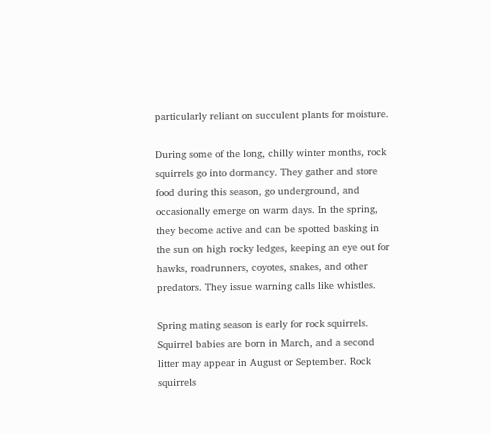particularly reliant on succulent plants for moisture.

During some of the long, chilly winter months, rock squirrels go into dormancy. They gather and store food during this season, go underground, and occasionally emerge on warm days. In the spring, they become active and can be spotted basking in the sun on high rocky ledges, keeping an eye out for hawks, roadrunners, coyotes, snakes, and other predators. They issue warning calls like whistles.

Spring mating season is early for rock squirrels. Squirrel babies are born in March, and a second litter may appear in August or September. Rock squirrels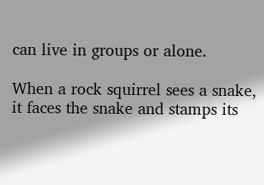can live in groups or alone.

When a rock squirrel sees a snake, it faces the snake and stamps its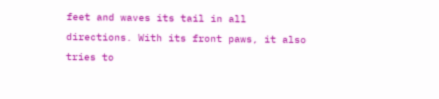feet and waves its tail in all directions. With its front paws, it also tries to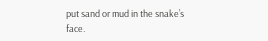put sand or mud in the snake’s face.